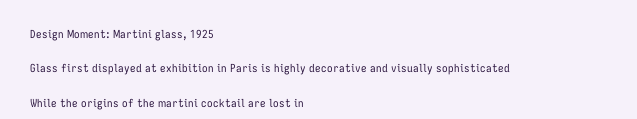Design Moment: Martini glass, 1925

Glass first displayed at exhibition in Paris is highly decorative and visually sophisticated

While the origins of the martini cocktail are lost in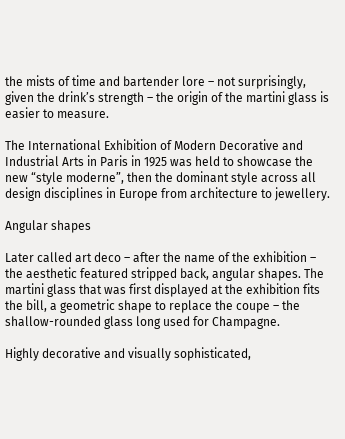the mists of time and bartender lore – not surprisingly, given the drink’s strength – the origin of the martini glass is easier to measure.

The International Exhibition of Modern Decorative and Industrial Arts in Paris in 1925 was held to showcase the new “style moderne”, then the dominant style across all design disciplines in Europe from architecture to jewellery.

Angular shapes

Later called art deco – after the name of the exhibition – the aesthetic featured stripped back, angular shapes. The martini glass that was first displayed at the exhibition fits the bill, a geometric shape to replace the coupe – the shallow-rounded glass long used for Champagne.

Highly decorative and visually sophisticated,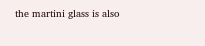the martini glass is also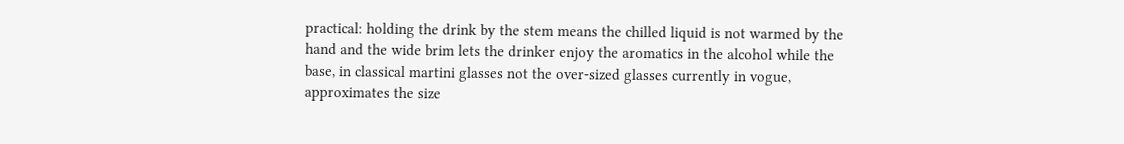practical: holding the drink by the stem means the chilled liquid is not warmed by the hand and the wide brim lets the drinker enjoy the aromatics in the alcohol while the base, in classical martini glasses not the over-sized glasses currently in vogue, approximates the size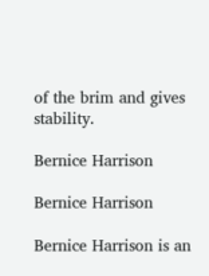of the brim and gives stability.

Bernice Harrison

Bernice Harrison

Bernice Harrison is an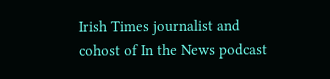Irish Times journalist and cohost of In the News podcast